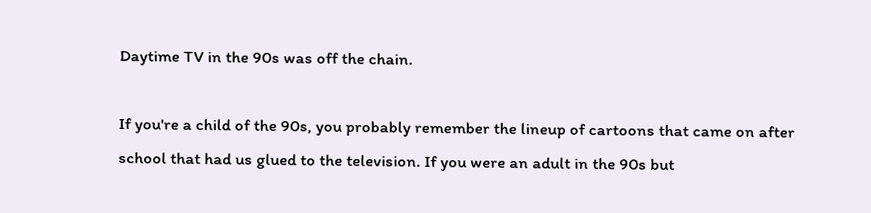Daytime TV in the 90s was off the chain.

If you're a child of the 90s, you probably remember the lineup of cartoons that came on after school that had us glued to the television. If you were an adult in the 90s but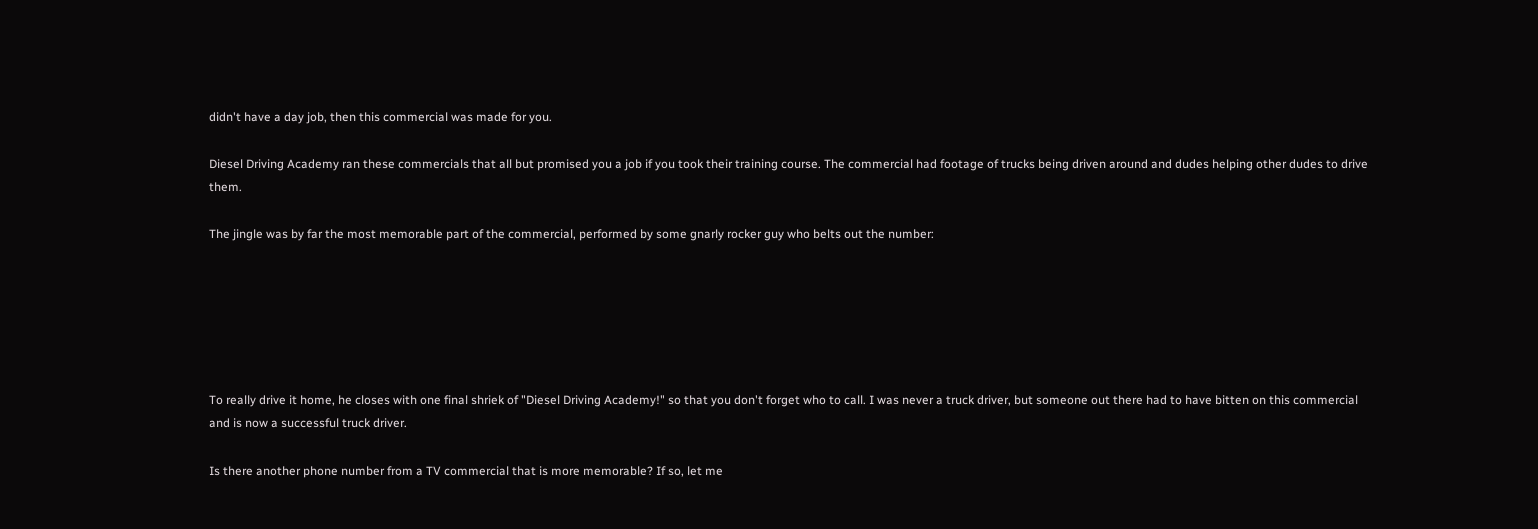didn't have a day job, then this commercial was made for you.

Diesel Driving Academy ran these commercials that all but promised you a job if you took their training course. The commercial had footage of trucks being driven around and dudes helping other dudes to drive them.

The jingle was by far the most memorable part of the commercial, performed by some gnarly rocker guy who belts out the number:






To really drive it home, he closes with one final shriek of "Diesel Driving Academy!" so that you don't forget who to call. I was never a truck driver, but someone out there had to have bitten on this commercial and is now a successful truck driver.

Is there another phone number from a TV commercial that is more memorable? If so, let me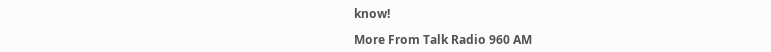know!

More From Talk Radio 960 AM